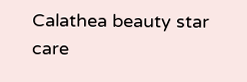Calathea beauty star care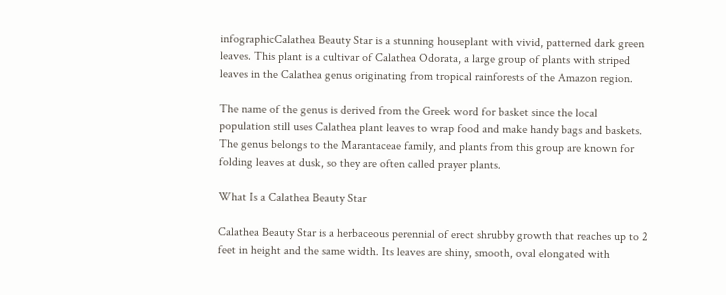infographicCalathea Beauty Star is a stunning houseplant with vivid, patterned dark green leaves. This plant is a cultivar of Calathea Odorata, a large group of plants with striped leaves in the Calathea genus originating from tropical rainforests of the Amazon region.

The name of the genus is derived from the Greek word for basket since the local population still uses Calathea plant leaves to wrap food and make handy bags and baskets. The genus belongs to the Marantaceae family, and plants from this group are known for folding leaves at dusk, so they are often called prayer plants.

What Is a Calathea Beauty Star

Calathea Beauty Star is a herbaceous perennial of erect shrubby growth that reaches up to 2 feet in height and the same width. Its leaves are shiny, smooth, oval elongated with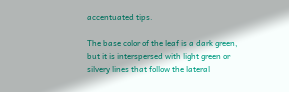accentuated tips.

The base color of the leaf is a dark green, but it is interspersed with light green or silvery lines that follow the lateral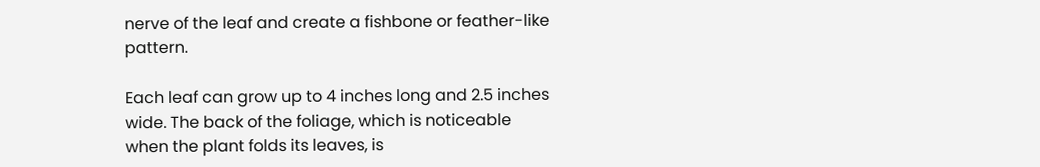nerve of the leaf and create a fishbone or feather-like pattern.

Each leaf can grow up to 4 inches long and 2.5 inches wide. The back of the foliage, which is noticeable when the plant folds its leaves, is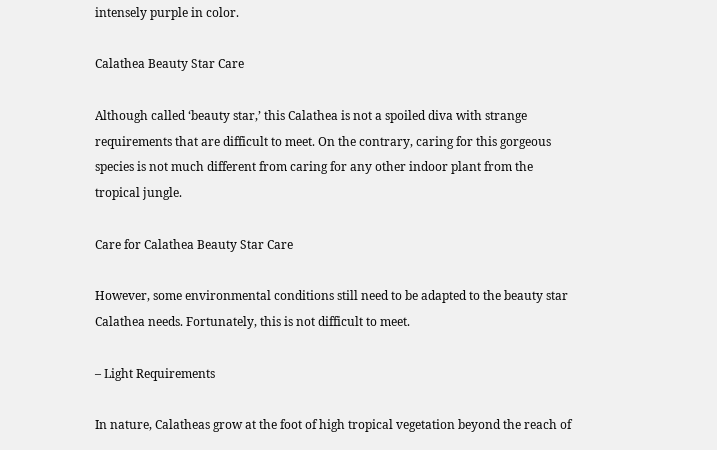intensely purple in color.

Calathea Beauty Star Care

Although called ‘beauty star,’ this Calathea is not a spoiled diva with strange requirements that are difficult to meet. On the contrary, caring for this gorgeous species is not much different from caring for any other indoor plant from the tropical jungle.

Care for Calathea Beauty Star Care

However, some environmental conditions still need to be adapted to the beauty star Calathea needs. Fortunately, this is not difficult to meet.

– Light Requirements

In nature, Calatheas grow at the foot of high tropical vegetation beyond the reach of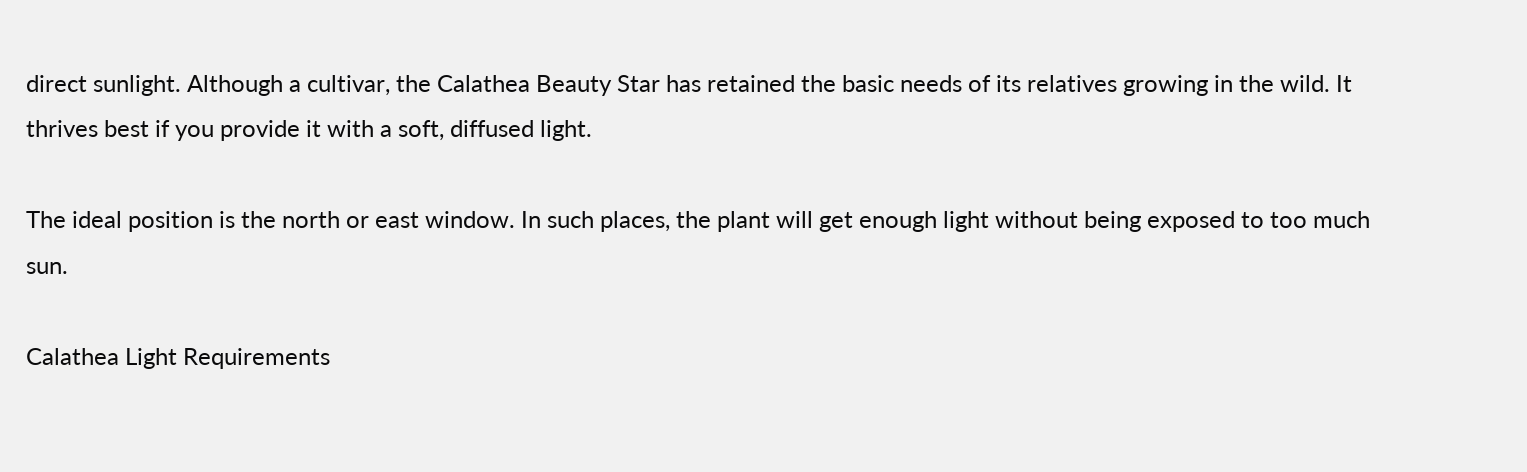direct sunlight. Although a cultivar, the Calathea Beauty Star has retained the basic needs of its relatives growing in the wild. It thrives best if you provide it with a soft, diffused light.

The ideal position is the north or east window. In such places, the plant will get enough light without being exposed to too much sun.

Calathea Light Requirements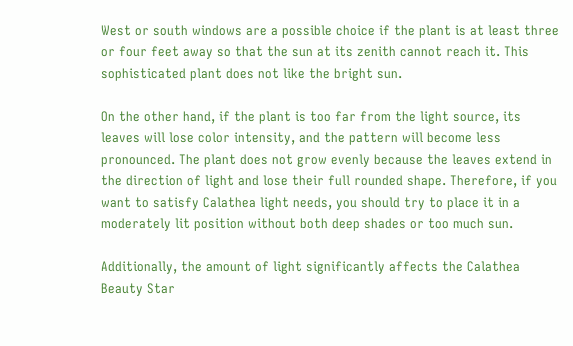West or south windows are a possible choice if the plant is at least three or four feet away so that the sun at its zenith cannot reach it. This sophisticated plant does not like the bright sun.

On the other hand, if the plant is too far from the light source, its leaves will lose color intensity, and the pattern will become less pronounced. The plant does not grow evenly because the leaves extend in the direction of light and lose their full rounded shape. Therefore, if you want to satisfy Calathea light needs, you should try to place it in a moderately lit position without both deep shades or too much sun.

Additionally, the amount of light significantly affects the Calathea Beauty Star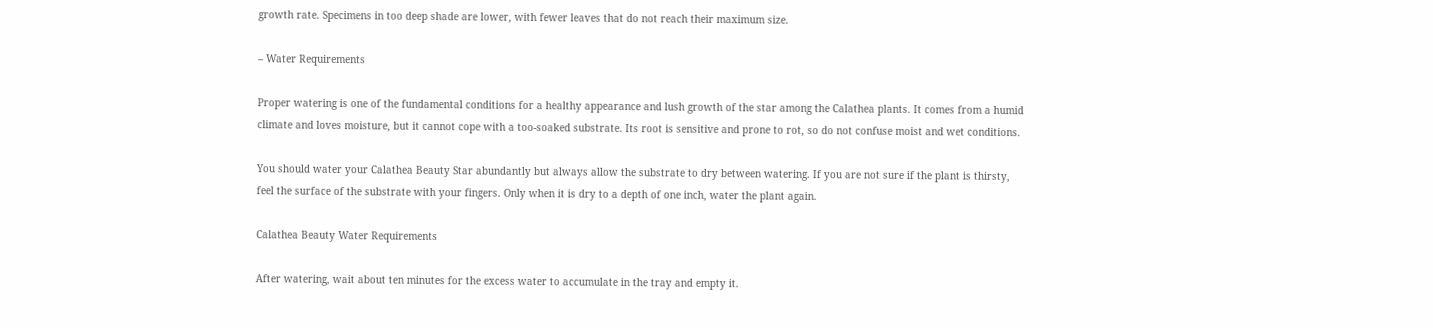growth rate. Specimens in too deep shade are lower, with fewer leaves that do not reach their maximum size.

– Water Requirements

Proper watering is one of the fundamental conditions for a healthy appearance and lush growth of the star among the Calathea plants. It comes from a humid climate and loves moisture, but it cannot cope with a too-soaked substrate. Its root is sensitive and prone to rot, so do not confuse moist and wet conditions.

You should water your Calathea Beauty Star abundantly but always allow the substrate to dry between watering. If you are not sure if the plant is thirsty, feel the surface of the substrate with your fingers. Only when it is dry to a depth of one inch, water the plant again.

Calathea Beauty Water Requirements

After watering, wait about ten minutes for the excess water to accumulate in the tray and empty it.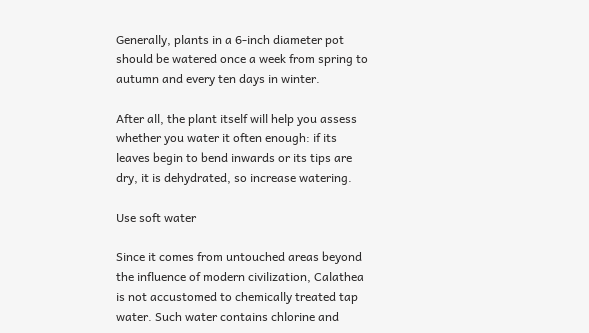Generally, plants in a 6-inch diameter pot should be watered once a week from spring to autumn and every ten days in winter.

After all, the plant itself will help you assess whether you water it often enough: if its leaves begin to bend inwards or its tips are dry, it is dehydrated, so increase watering.

Use soft water

Since it comes from untouched areas beyond the influence of modern civilization, Calathea is not accustomed to chemically treated tap water. Such water contains chlorine and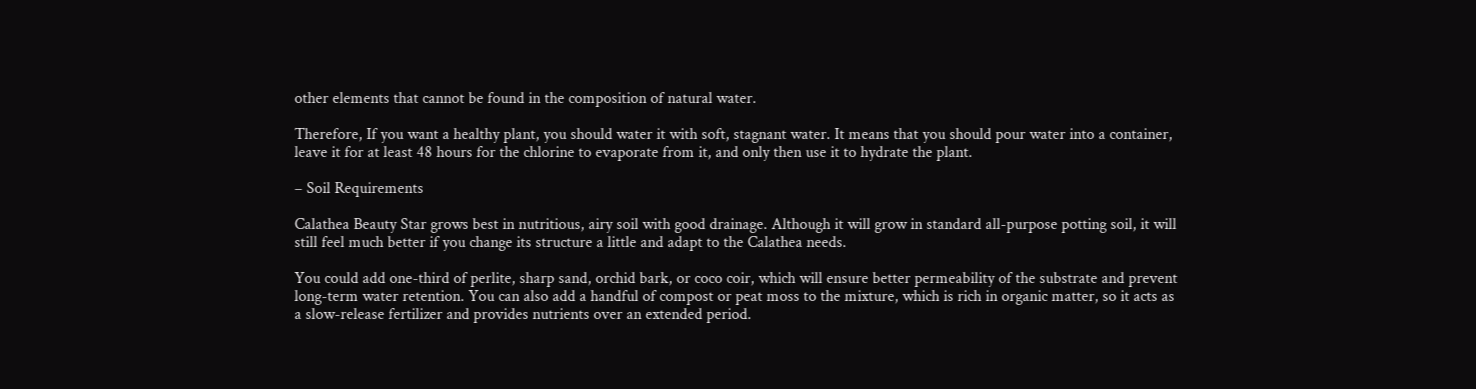other elements that cannot be found in the composition of natural water.

Therefore, If you want a healthy plant, you should water it with soft, stagnant water. It means that you should pour water into a container, leave it for at least 48 hours for the chlorine to evaporate from it, and only then use it to hydrate the plant.

– Soil Requirements

Calathea Beauty Star grows best in nutritious, airy soil with good drainage. Although it will grow in standard all-purpose potting soil, it will still feel much better if you change its structure a little and adapt to the Calathea needs.

You could add one-third of perlite, sharp sand, orchid bark, or coco coir, which will ensure better permeability of the substrate and prevent long-term water retention. You can also add a handful of compost or peat moss to the mixture, which is rich in organic matter, so it acts as a slow-release fertilizer and provides nutrients over an extended period.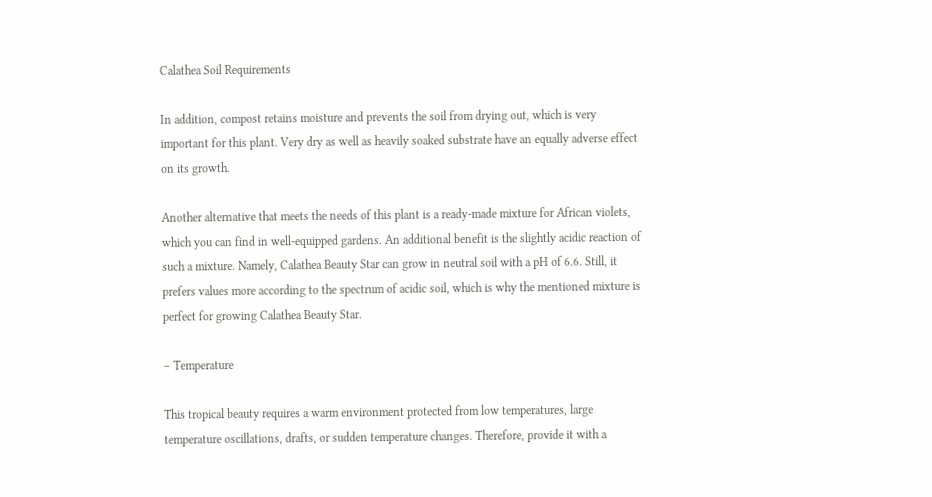Calathea Soil Requirements

In addition, compost retains moisture and prevents the soil from drying out, which is very important for this plant. Very dry as well as heavily soaked substrate have an equally adverse effect on its growth.

Another alternative that meets the needs of this plant is a ready-made mixture for African violets, which you can find in well-equipped gardens. An additional benefit is the slightly acidic reaction of such a mixture. Namely, Calathea Beauty Star can grow in neutral soil with a pH of 6.6. Still, it prefers values more according to the spectrum of acidic soil, which is why the mentioned mixture is perfect for growing Calathea Beauty Star.

– Temperature

This tropical beauty requires a warm environment protected from low temperatures, large temperature oscillations, drafts, or sudden temperature changes. Therefore, provide it with a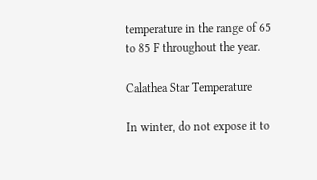temperature in the range of 65 to 85 F throughout the year.

Calathea Star Temperature

In winter, do not expose it to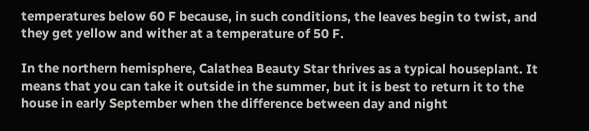temperatures below 60 F because, in such conditions, the leaves begin to twist, and they get yellow and wither at a temperature of 50 F.

In the northern hemisphere, Calathea Beauty Star thrives as a typical houseplant. It means that you can take it outside in the summer, but it is best to return it to the house in early September when the difference between day and night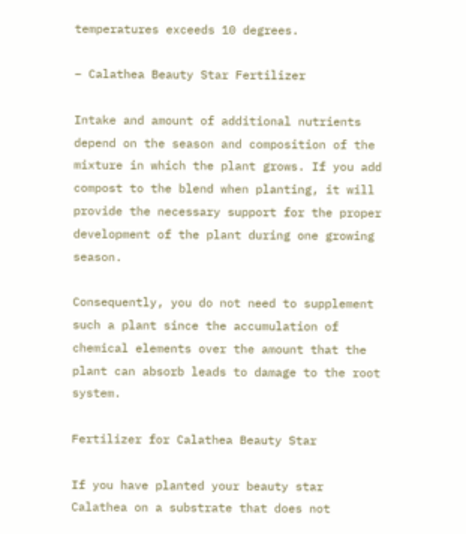temperatures exceeds 10 degrees.

– Calathea Beauty Star Fertilizer

Intake and amount of additional nutrients depend on the season and composition of the mixture in which the plant grows. If you add compost to the blend when planting, it will provide the necessary support for the proper development of the plant during one growing season.

Consequently, you do not need to supplement such a plant since the accumulation of chemical elements over the amount that the plant can absorb leads to damage to the root system.

Fertilizer for Calathea Beauty Star

If you have planted your beauty star Calathea on a substrate that does not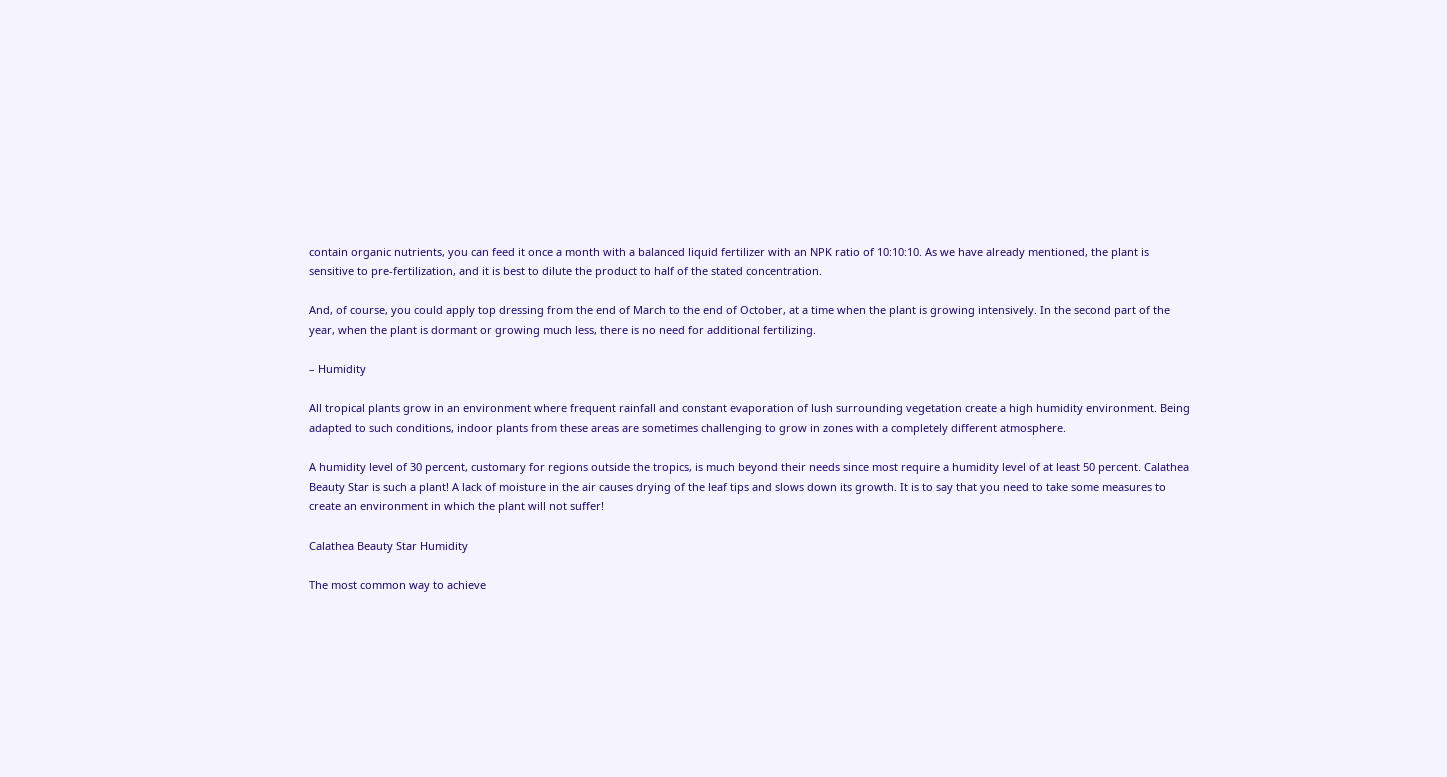contain organic nutrients, you can feed it once a month with a balanced liquid fertilizer with an NPK ratio of 10:10:10. As we have already mentioned, the plant is sensitive to pre-fertilization, and it is best to dilute the product to half of the stated concentration.

And, of course, you could apply top dressing from the end of March to the end of October, at a time when the plant is growing intensively. In the second part of the year, when the plant is dormant or growing much less, there is no need for additional fertilizing.

– Humidity

All tropical plants grow in an environment where frequent rainfall and constant evaporation of lush surrounding vegetation create a high humidity environment. Being adapted to such conditions, indoor plants from these areas are sometimes challenging to grow in zones with a completely different atmosphere.

A humidity level of 30 percent, customary for regions outside the tropics, is much beyond their needs since most require a humidity level of at least 50 percent. Calathea Beauty Star is such a plant! A lack of moisture in the air causes drying of the leaf tips and slows down its growth. It is to say that you need to take some measures to create an environment in which the plant will not suffer!

Calathea Beauty Star Humidity

The most common way to achieve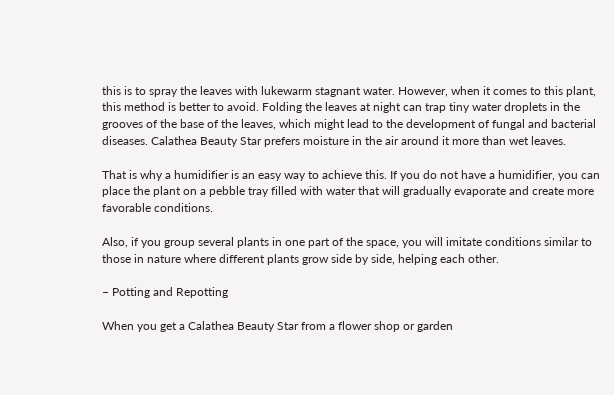this is to spray the leaves with lukewarm stagnant water. However, when it comes to this plant, this method is better to avoid. Folding the leaves at night can trap tiny water droplets in the grooves of the base of the leaves, which might lead to the development of fungal and bacterial diseases. Calathea Beauty Star prefers moisture in the air around it more than wet leaves.

That is why a humidifier is an easy way to achieve this. If you do not have a humidifier, you can place the plant on a pebble tray filled with water that will gradually evaporate and create more favorable conditions.

Also, if you group several plants in one part of the space, you will imitate conditions similar to those in nature where different plants grow side by side, helping each other.

– Potting and Repotting

When you get a Calathea Beauty Star from a flower shop or garden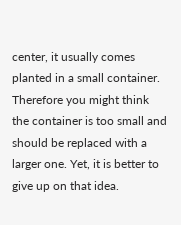center, it usually comes planted in a small container. Therefore you might think the container is too small and should be replaced with a larger one. Yet, it is better to give up on that idea.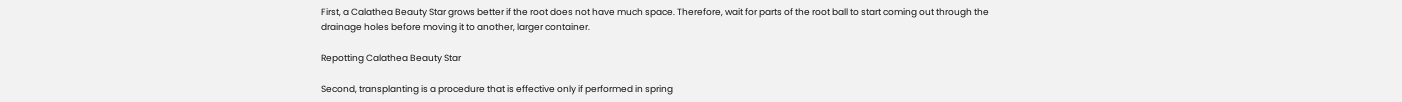First, a Calathea Beauty Star grows better if the root does not have much space. Therefore, wait for parts of the root ball to start coming out through the drainage holes before moving it to another, larger container.

Repotting Calathea Beauty Star

Second, transplanting is a procedure that is effective only if performed in spring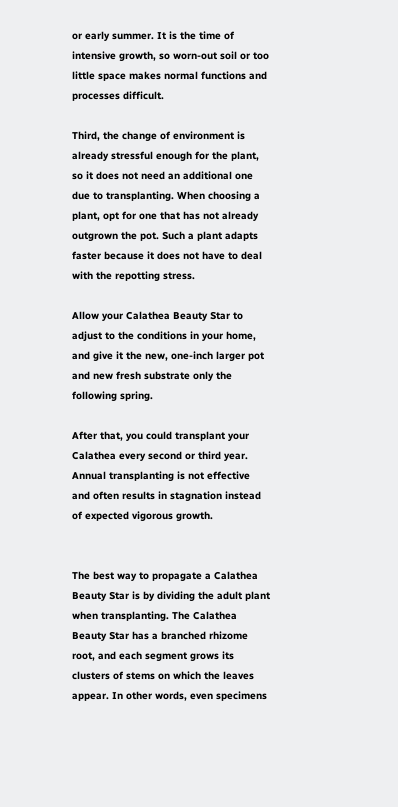or early summer. It is the time of intensive growth, so worn-out soil or too little space makes normal functions and processes difficult.

Third, the change of environment is already stressful enough for the plant, so it does not need an additional one due to transplanting. When choosing a plant, opt for one that has not already outgrown the pot. Such a plant adapts faster because it does not have to deal with the repotting stress.

Allow your Calathea Beauty Star to adjust to the conditions in your home, and give it the new, one-inch larger pot and new fresh substrate only the following spring.

After that, you could transplant your Calathea every second or third year. Annual transplanting is not effective and often results in stagnation instead of expected vigorous growth.


The best way to propagate a Calathea Beauty Star is by dividing the adult plant when transplanting. The Calathea Beauty Star has a branched rhizome root, and each segment grows its clusters of stems on which the leaves appear. In other words, even specimens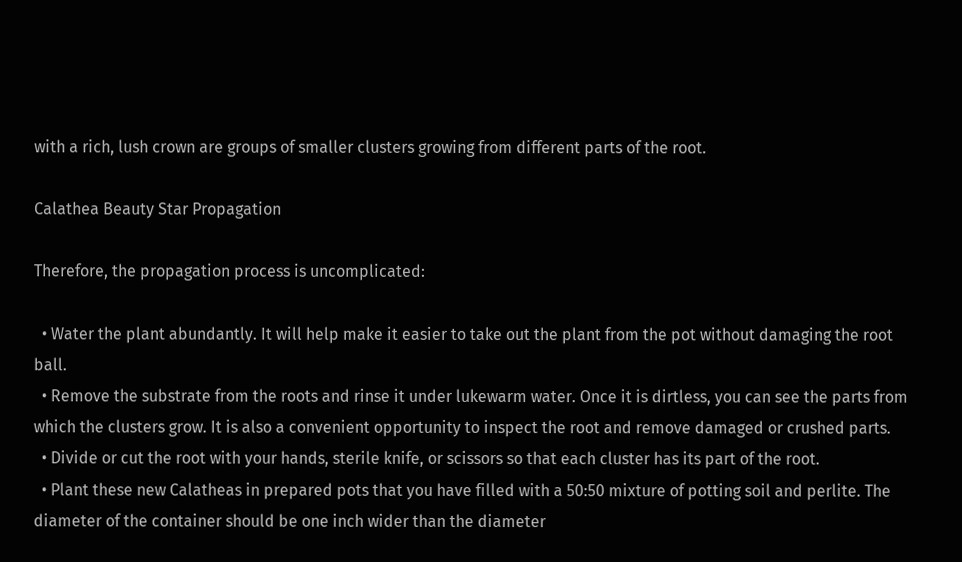with a rich, lush crown are groups of smaller clusters growing from different parts of the root.

Calathea Beauty Star Propagation

Therefore, the propagation process is uncomplicated:

  • Water the plant abundantly. It will help make it easier to take out the plant from the pot without damaging the root ball.
  • Remove the substrate from the roots and rinse it under lukewarm water. Once it is dirtless, you can see the parts from which the clusters grow. It is also a convenient opportunity to inspect the root and remove damaged or crushed parts.
  • Divide or cut the root with your hands, sterile knife, or scissors so that each cluster has its part of the root.
  • Plant these new Calatheas in prepared pots that you have filled with a 50:50 mixture of potting soil and perlite. The diameter of the container should be one inch wider than the diameter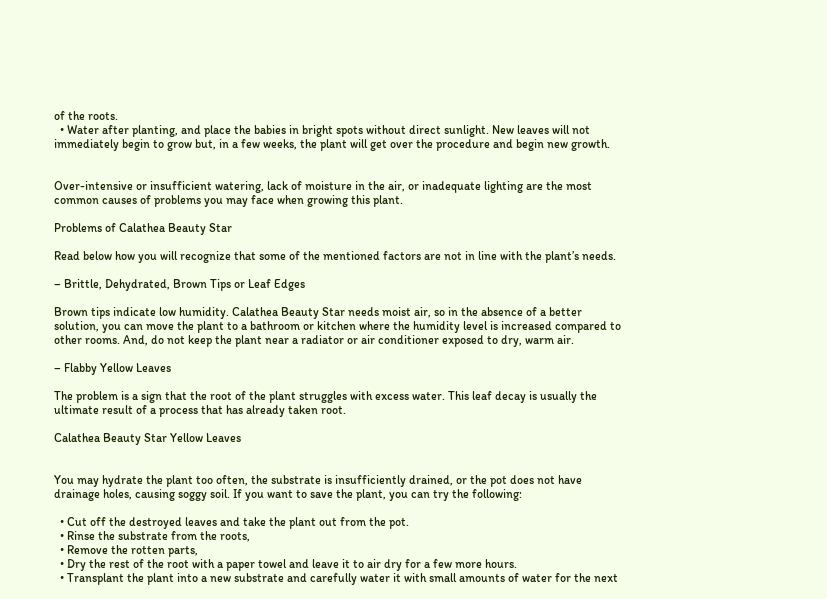of the roots.
  • Water after planting, and place the babies in bright spots without direct sunlight. New leaves will not immediately begin to grow but, in a few weeks, the plant will get over the procedure and begin new growth.


Over-intensive or insufficient watering, lack of moisture in the air, or inadequate lighting are the most common causes of problems you may face when growing this plant.

Problems of Calathea Beauty Star

Read below how you will recognize that some of the mentioned factors are not in line with the plant’s needs.

– Brittle, Dehydrated, Brown Tips or Leaf Edges

Brown tips indicate low humidity. Calathea Beauty Star needs moist air, so in the absence of a better solution, you can move the plant to a bathroom or kitchen where the humidity level is increased compared to other rooms. And, do not keep the plant near a radiator or air conditioner exposed to dry, warm air.

– Flabby Yellow Leaves

The problem is a sign that the root of the plant struggles with excess water. This leaf decay is usually the ultimate result of a process that has already taken root.

Calathea Beauty Star Yellow Leaves


You may hydrate the plant too often, the substrate is insufficiently drained, or the pot does not have drainage holes, causing soggy soil. If you want to save the plant, you can try the following:

  • Cut off the destroyed leaves and take the plant out from the pot.
  • Rinse the substrate from the roots,
  • Remove the rotten parts,
  • Dry the rest of the root with a paper towel and leave it to air dry for a few more hours.
  • Transplant the plant into a new substrate and carefully water it with small amounts of water for the next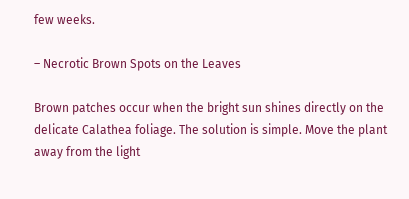few weeks.

– Necrotic Brown Spots on the Leaves

Brown patches occur when the bright sun shines directly on the delicate Calathea foliage. The solution is simple. Move the plant away from the light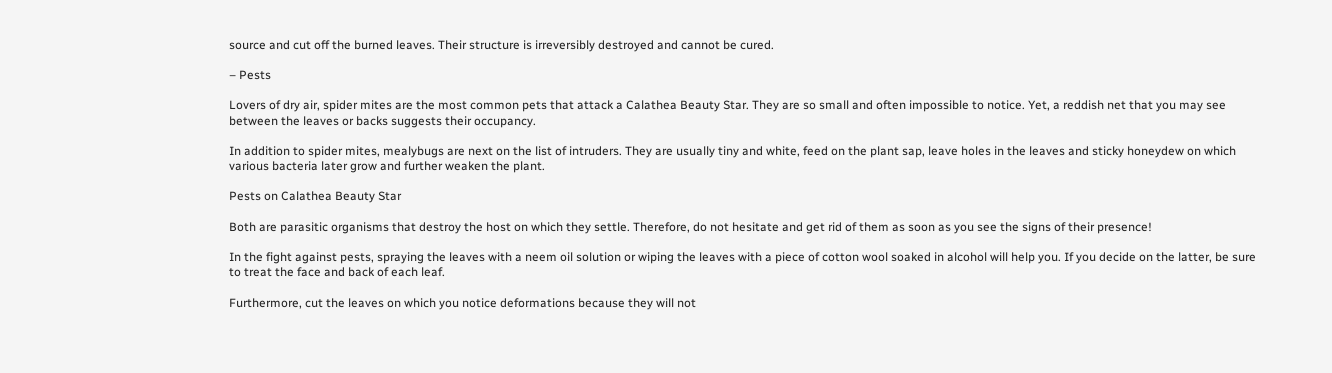source and cut off the burned leaves. Their structure is irreversibly destroyed and cannot be cured.

– Pests

Lovers of dry air, spider mites are the most common pets that attack a Calathea Beauty Star. They are so small and often impossible to notice. Yet, a reddish net that you may see between the leaves or backs suggests their occupancy.

In addition to spider mites, mealybugs are next on the list of intruders. They are usually tiny and white, feed on the plant sap, leave holes in the leaves and sticky honeydew on which various bacteria later grow and further weaken the plant.

Pests on Calathea Beauty Star

Both are parasitic organisms that destroy the host on which they settle. Therefore, do not hesitate and get rid of them as soon as you see the signs of their presence!

In the fight against pests, spraying the leaves with a neem oil solution or wiping the leaves with a piece of cotton wool soaked in alcohol will help you. If you decide on the latter, be sure to treat the face and back of each leaf.

Furthermore, cut the leaves on which you notice deformations because they will not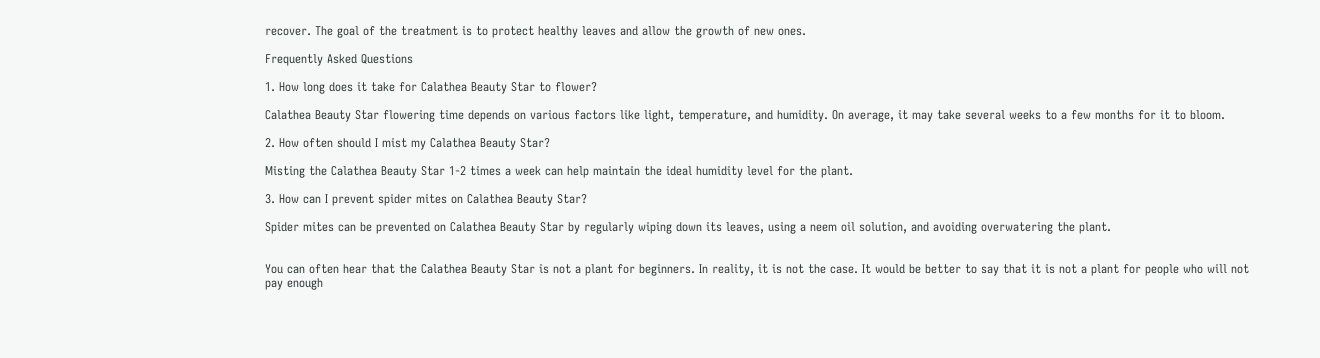recover. The goal of the treatment is to protect healthy leaves and allow the growth of new ones.

Frequently Asked Questions

1. How long does it take for Calathea Beauty Star to flower?

Calathea Beauty Star flowering time depends on various factors like light, temperature, and humidity. On average, it may take several weeks to a few months for it to bloom.

2. How often should I mist my Calathea Beauty Star?

Misting the Calathea Beauty Star 1-2 times a week can help maintain the ideal humidity level for the plant.

3. How can I prevent spider mites on Calathea Beauty Star?

Spider mites can be prevented on Calathea Beauty Star by regularly wiping down its leaves, using a neem oil solution, and avoiding overwatering the plant.


You can often hear that the Calathea Beauty Star is not a plant for beginners. In reality, it is not the case. It would be better to say that it is not a plant for people who will not pay enough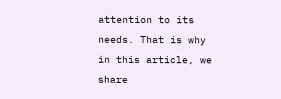attention to its needs. That is why in this article, we share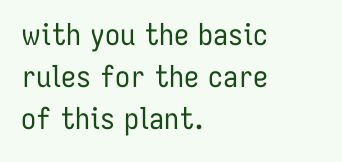with you the basic rules for the care of this plant.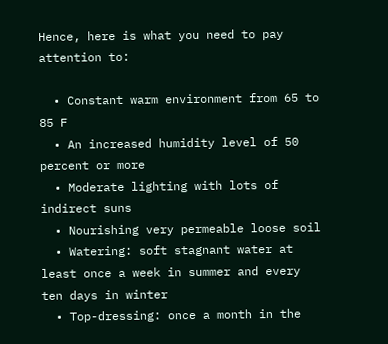Hence, here is what you need to pay attention to:

  • Constant warm environment from 65 to 85 F
  • An increased humidity level of 50 percent or more
  • Moderate lighting with lots of indirect suns
  • Nourishing very permeable loose soil
  • Watering: soft stagnant water at least once a week in summer and every ten days in winter
  • Top-dressing: once a month in the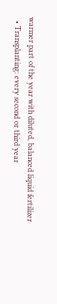warmer part of the year with diluted, balanced liquid fertilizer
  • Transplanting: every second or third year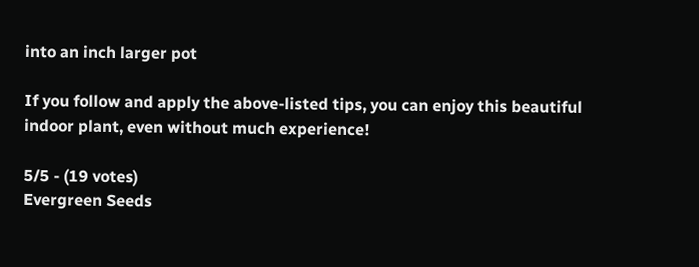into an inch larger pot

If you follow and apply the above-listed tips, you can enjoy this beautiful indoor plant, even without much experience!

5/5 - (19 votes)
Evergreen Seeds